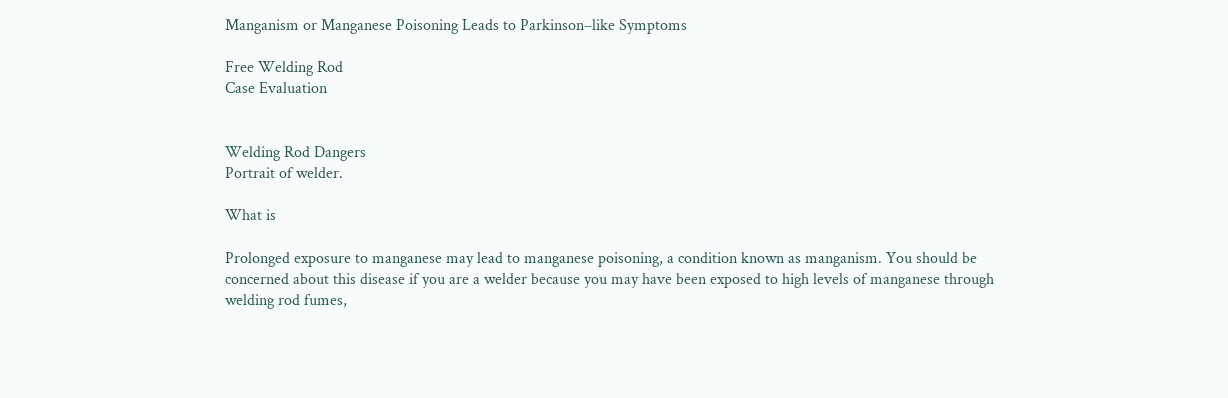Manganism or Manganese Poisoning Leads to Parkinson–like Symptoms

Free Welding Rod
Case Evaluation


Welding Rod Dangers
Portrait of welder.

What is

Prolonged exposure to manganese may lead to manganese poisoning, a condition known as manganism. You should be concerned about this disease if you are a welder because you may have been exposed to high levels of manganese through welding rod fumes,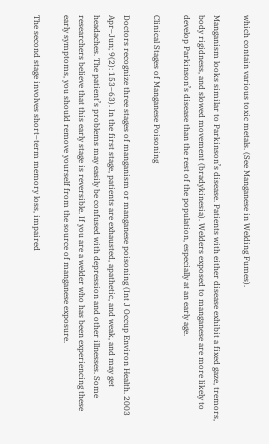which contain various toxic metals. (See Manganese in Welding Fumes).

Manganism looks similar to Parkinson’s disease. Patients with either disease exhibit a fixed gaze, tremors, body rigidness, and slowed movement (bradykinesia). Welders exposed to manganese are more likely to develop Parkinson’s disease than the rest of the population, especially at an early age.

Clinical Stages of Manganese Poisoning

Doctors recognize three stages of manganism or manganese poisoning (Int J Occup Environ Health. 2003 Apr–Jun; 9(2): 153–63). In the first stage, patients are exhausted, apathetic, and weak, and may get headaches. The patient’s problems may easily be confused with depression and other illnesses. Some researchers believe that this early stage is reversible. If you are a welder who has been experiencing these early symptoms, you should remove yourself from the source of manganese exposure.

The second stage involves short–term memory loss, impaired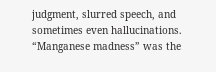judgment, slurred speech, and sometimes even hallucinations. “Manganese madness” was the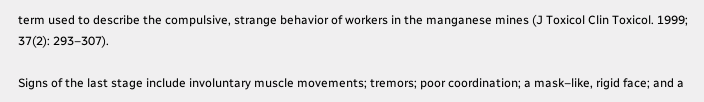term used to describe the compulsive, strange behavior of workers in the manganese mines (J Toxicol Clin Toxicol. 1999; 37(2): 293–307).

Signs of the last stage include involuntary muscle movements; tremors; poor coordination; a mask–like, rigid face; and a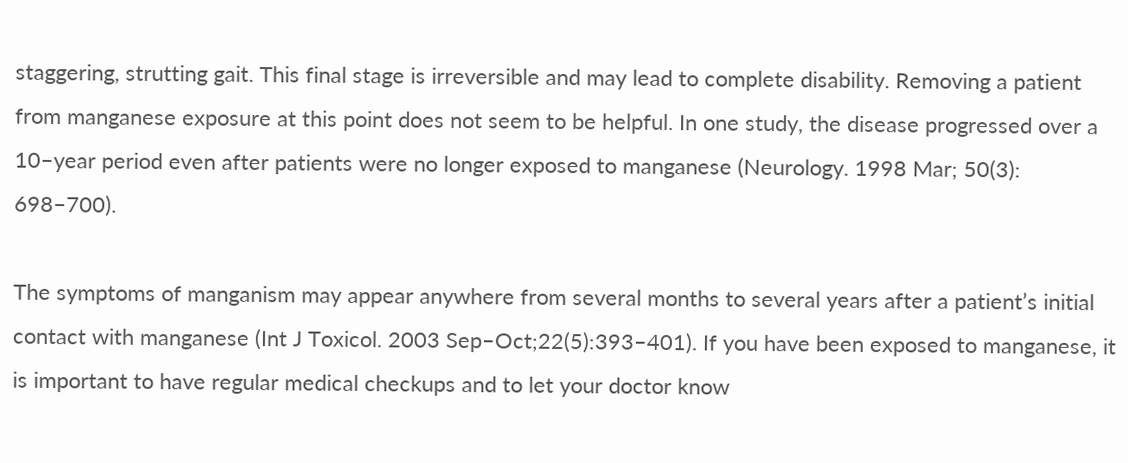staggering, strutting gait. This final stage is irreversible and may lead to complete disability. Removing a patient from manganese exposure at this point does not seem to be helpful. In one study, the disease progressed over a 10–year period even after patients were no longer exposed to manganese (Neurology. 1998 Mar; 50(3): 698–700).

The symptoms of manganism may appear anywhere from several months to several years after a patient’s initial contact with manganese (Int J Toxicol. 2003 Sep–Oct;22(5):393–401). If you have been exposed to manganese, it is important to have regular medical checkups and to let your doctor know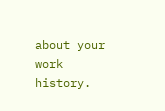about your work history.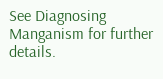See Diagnosing Manganism for further details.